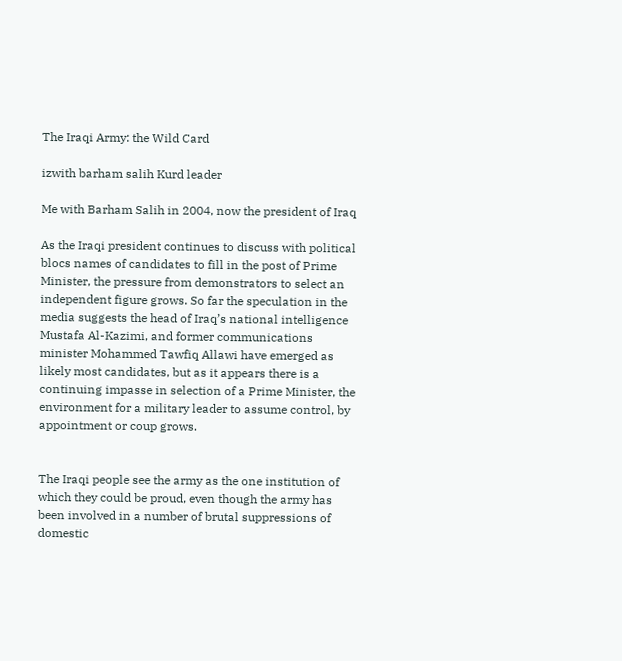The Iraqi Army: the Wild Card

izwith barham salih Kurd leader

Me with Barham Salih in 2004, now the president of Iraq

As the Iraqi president continues to discuss with political blocs names of candidates to fill in the post of Prime Minister, the pressure from demonstrators to select an independent figure grows. So far the speculation in the media suggests the head of Iraq’s national intelligence Mustafa Al-Kazimi, and former communications minister Mohammed Tawfiq Allawi have emerged as likely most candidates, but as it appears there is a continuing impasse in selection of a Prime Minister, the environment for a military leader to assume control, by appointment or coup grows.


The Iraqi people see the army as the one institution of which they could be proud, even though the army has been involved in a number of brutal suppressions of domestic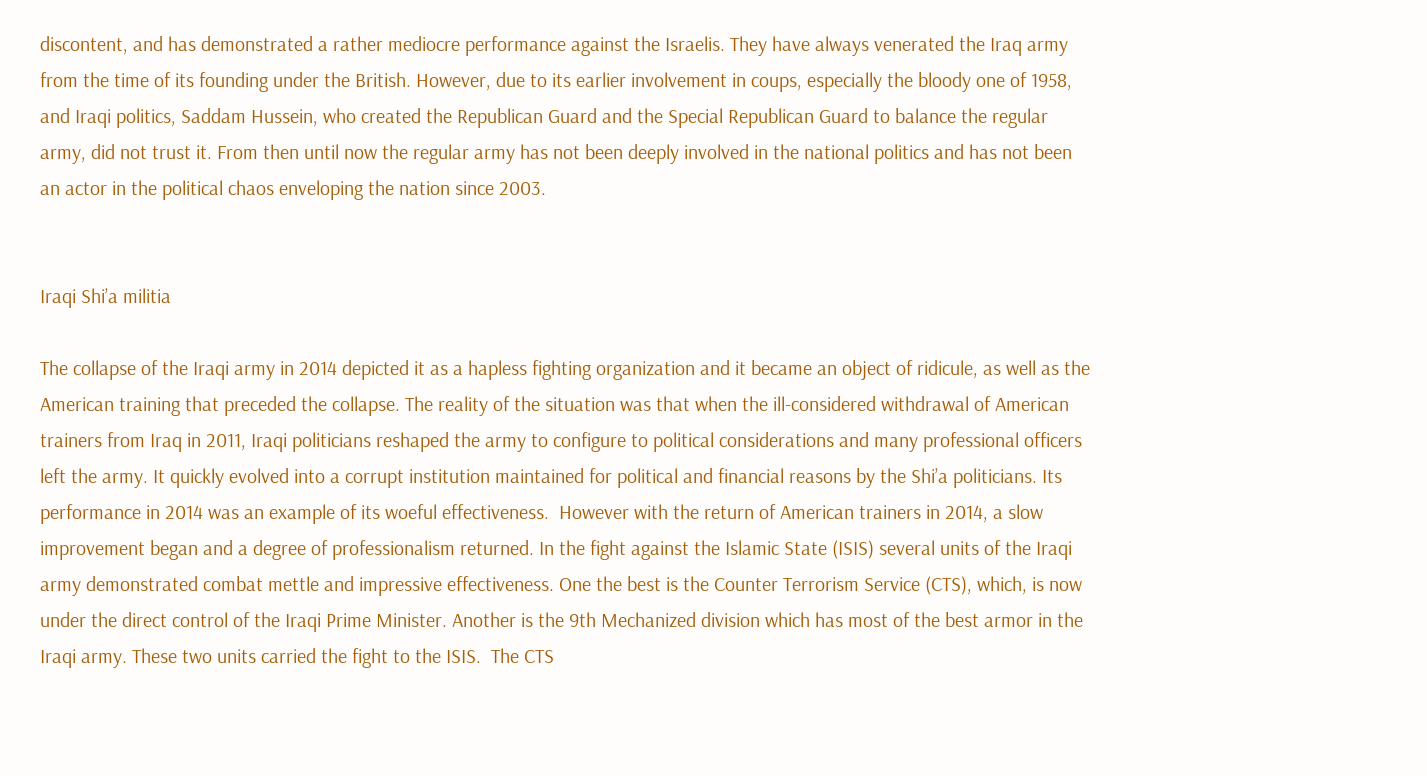discontent, and has demonstrated a rather mediocre performance against the Israelis. They have always venerated the Iraq army from the time of its founding under the British. However, due to its earlier involvement in coups, especially the bloody one of 1958, and Iraqi politics, Saddam Hussein, who created the Republican Guard and the Special Republican Guard to balance the regular army, did not trust it. From then until now the regular army has not been deeply involved in the national politics and has not been an actor in the political chaos enveloping the nation since 2003.


Iraqi Shi’a militia

The collapse of the Iraqi army in 2014 depicted it as a hapless fighting organization and it became an object of ridicule, as well as the American training that preceded the collapse. The reality of the situation was that when the ill-considered withdrawal of American trainers from Iraq in 2011, Iraqi politicians reshaped the army to configure to political considerations and many professional officers left the army. It quickly evolved into a corrupt institution maintained for political and financial reasons by the Shi’a politicians. Its performance in 2014 was an example of its woeful effectiveness.  However with the return of American trainers in 2014, a slow improvement began and a degree of professionalism returned. In the fight against the Islamic State (ISIS) several units of the Iraqi army demonstrated combat mettle and impressive effectiveness. One the best is the Counter Terrorism Service (CTS), which, is now under the direct control of the Iraqi Prime Minister. Another is the 9th Mechanized division which has most of the best armor in the Iraqi army. These two units carried the fight to the ISIS.  The CTS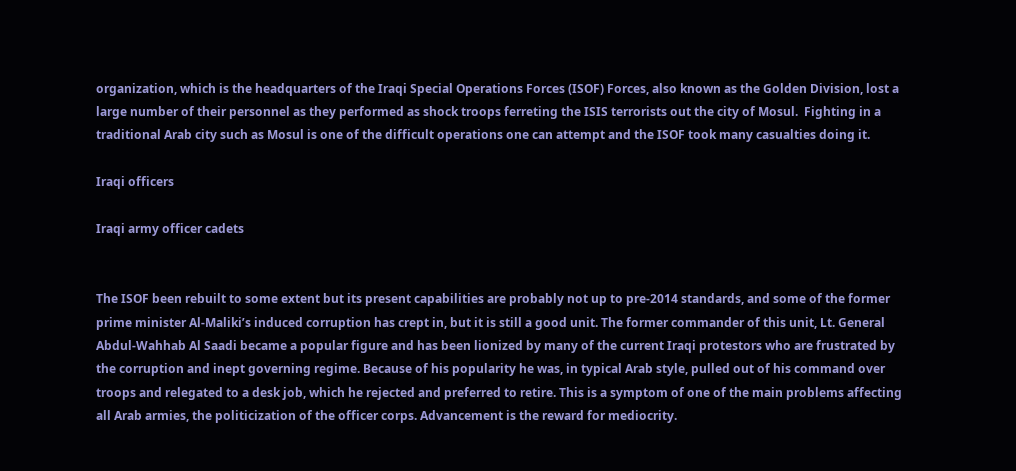organization, which is the headquarters of the Iraqi Special Operations Forces (ISOF) Forces, also known as the Golden Division, lost a large number of their personnel as they performed as shock troops ferreting the ISIS terrorists out the city of Mosul.  Fighting in a traditional Arab city such as Mosul is one of the difficult operations one can attempt and the ISOF took many casualties doing it.

Iraqi officers

Iraqi army officer cadets


The ISOF been rebuilt to some extent but its present capabilities are probably not up to pre-2014 standards, and some of the former prime minister Al-Maliki’s induced corruption has crept in, but it is still a good unit. The former commander of this unit, Lt. General Abdul-Wahhab Al Saadi became a popular figure and has been lionized by many of the current Iraqi protestors who are frustrated by the corruption and inept governing regime. Because of his popularity he was, in typical Arab style, pulled out of his command over troops and relegated to a desk job, which he rejected and preferred to retire. This is a symptom of one of the main problems affecting all Arab armies, the politicization of the officer corps. Advancement is the reward for mediocrity.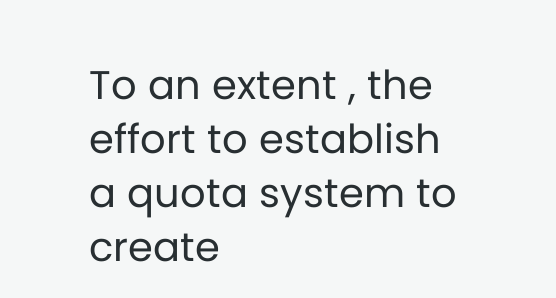To an extent , the effort to establish a quota system to create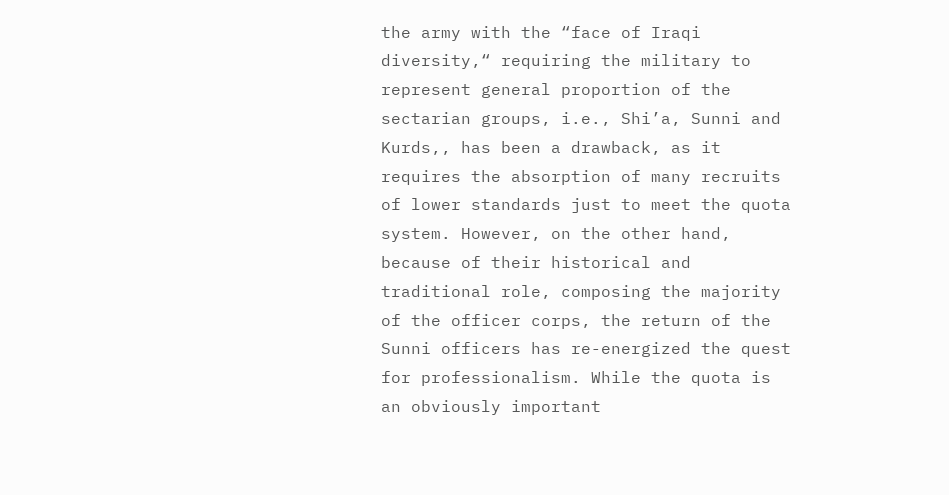the army with the “face of Iraqi diversity,“ requiring the military to represent general proportion of the sectarian groups, i.e., Shi’a, Sunni and Kurds,, has been a drawback, as it requires the absorption of many recruits of lower standards just to meet the quota system. However, on the other hand, because of their historical and traditional role, composing the majority of the officer corps, the return of the Sunni officers has re-energized the quest for professionalism. While the quota is an obviously important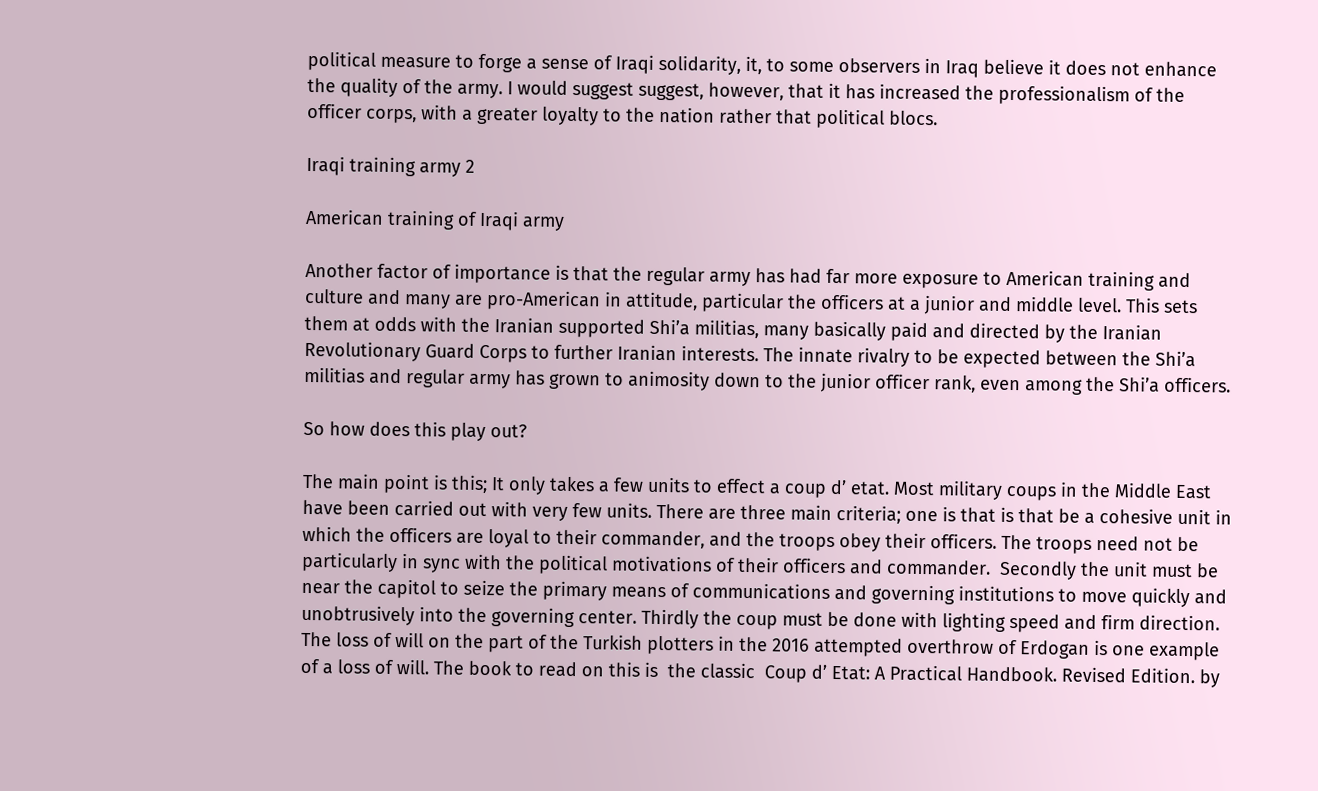political measure to forge a sense of Iraqi solidarity, it, to some observers in Iraq believe it does not enhance the quality of the army. I would suggest suggest, however, that it has increased the professionalism of the officer corps, with a greater loyalty to the nation rather that political blocs.

Iraqi training army 2

American training of Iraqi army

Another factor of importance is that the regular army has had far more exposure to American training and culture and many are pro-American in attitude, particular the officers at a junior and middle level. This sets them at odds with the Iranian supported Shi’a militias, many basically paid and directed by the Iranian Revolutionary Guard Corps to further Iranian interests. The innate rivalry to be expected between the Shi’a militias and regular army has grown to animosity down to the junior officer rank, even among the Shi’a officers.

So how does this play out?

The main point is this; It only takes a few units to effect a coup d’ etat. Most military coups in the Middle East have been carried out with very few units. There are three main criteria; one is that is that be a cohesive unit in which the officers are loyal to their commander, and the troops obey their officers. The troops need not be particularly in sync with the political motivations of their officers and commander.  Secondly the unit must be near the capitol to seize the primary means of communications and governing institutions to move quickly and unobtrusively into the governing center. Thirdly the coup must be done with lighting speed and firm direction. The loss of will on the part of the Turkish plotters in the 2016 attempted overthrow of Erdogan is one example of a loss of will. The book to read on this is  the classic  Coup d’ Etat: A Practical Handbook. Revised Edition. by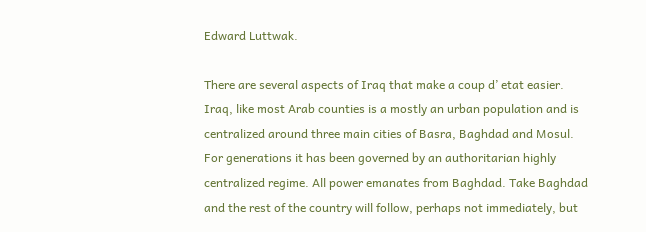Edward Luttwak.

There are several aspects of Iraq that make a coup d’ etat easier. Iraq, like most Arab counties is a mostly an urban population and is centralized around three main cities of Basra, Baghdad and Mosul.   For generations it has been governed by an authoritarian highly centralized regime. All power emanates from Baghdad. Take Baghdad and the rest of the country will follow, perhaps not immediately, but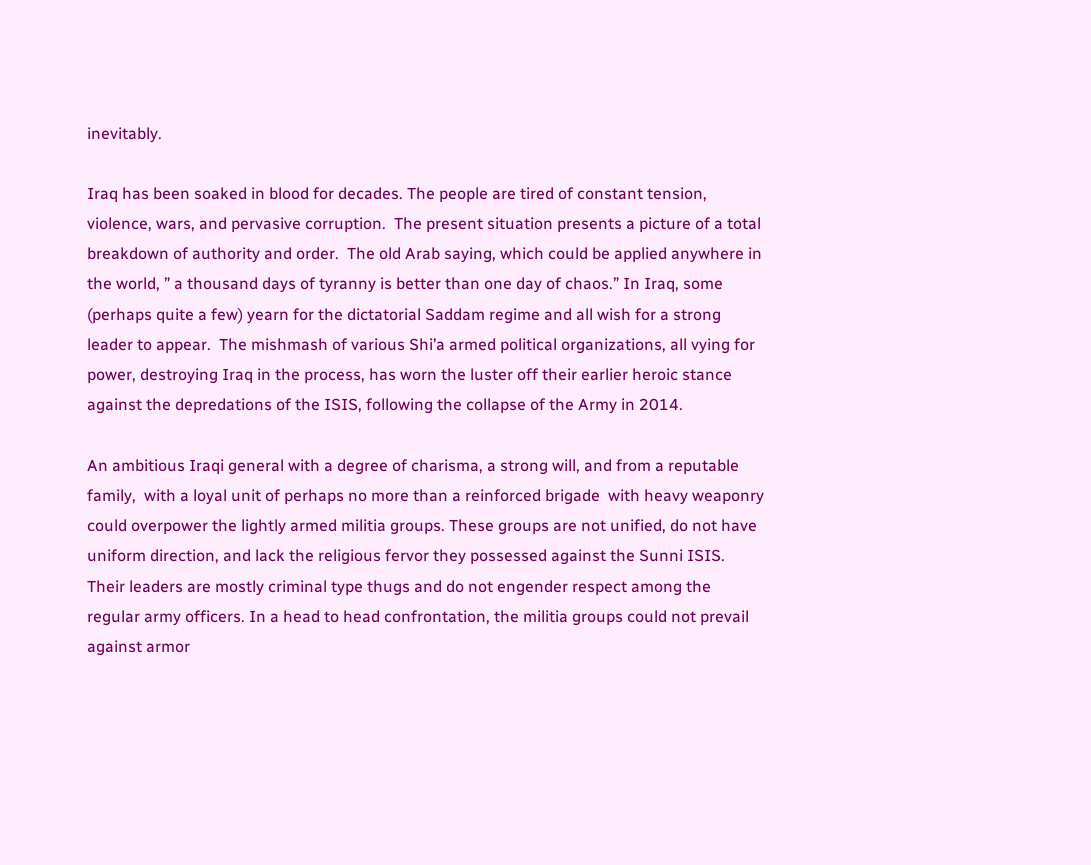inevitably.

Iraq has been soaked in blood for decades. The people are tired of constant tension, violence, wars, and pervasive corruption.  The present situation presents a picture of a total breakdown of authority and order.  The old Arab saying, which could be applied anywhere in the world, ” a thousand days of tyranny is better than one day of chaos.” In Iraq, some (perhaps quite a few) yearn for the dictatorial Saddam regime and all wish for a strong leader to appear.  The mishmash of various Shi’a armed political organizations, all vying for power, destroying Iraq in the process, has worn the luster off their earlier heroic stance against the depredations of the ISIS, following the collapse of the Army in 2014.

An ambitious Iraqi general with a degree of charisma, a strong will, and from a reputable family,  with a loyal unit of perhaps no more than a reinforced brigade  with heavy weaponry could overpower the lightly armed militia groups. These groups are not unified, do not have uniform direction, and lack the religious fervor they possessed against the Sunni ISIS. Their leaders are mostly criminal type thugs and do not engender respect among the regular army officers. In a head to head confrontation, the militia groups could not prevail against armor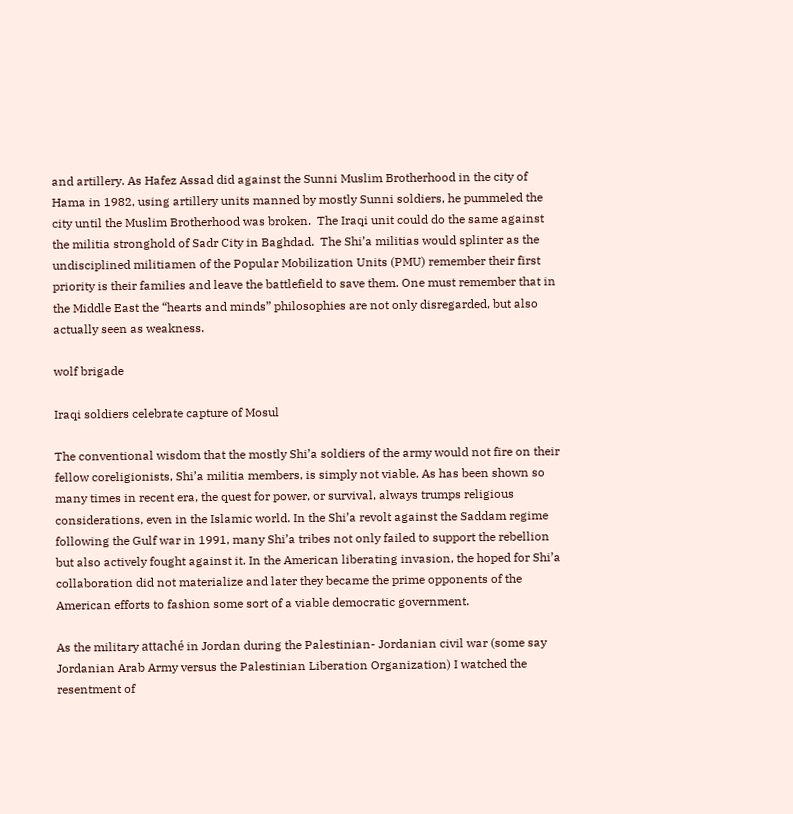and artillery. As Hafez Assad did against the Sunni Muslim Brotherhood in the city of Hama in 1982, using artillery units manned by mostly Sunni soldiers, he pummeled the city until the Muslim Brotherhood was broken.  The Iraqi unit could do the same against the militia stronghold of Sadr City in Baghdad.  The Shi’a militias would splinter as the undisciplined militiamen of the Popular Mobilization Units (PMU) remember their first priority is their families and leave the battlefield to save them. One must remember that in the Middle East the “hearts and minds” philosophies are not only disregarded, but also actually seen as weakness.

wolf brigade

Iraqi soldiers celebrate capture of Mosul

The conventional wisdom that the mostly Shi’a soldiers of the army would not fire on their fellow coreligionists, Shi’a militia members, is simply not viable. As has been shown so many times in recent era, the quest for power, or survival, always trumps religious considerations, even in the Islamic world. In the Shi’a revolt against the Saddam regime following the Gulf war in 1991, many Shi’a tribes not only failed to support the rebellion but also actively fought against it. In the American liberating invasion, the hoped for Shi’a collaboration did not materialize and later they became the prime opponents of the American efforts to fashion some sort of a viable democratic government.

As the military attaché in Jordan during the Palestinian- Jordanian civil war (some say Jordanian Arab Army versus the Palestinian Liberation Organization) I watched the resentment of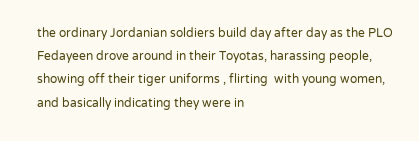the ordinary Jordanian soldiers build day after day as the PLO Fedayeen drove around in their Toyotas, harassing people, showing off their tiger uniforms , flirting  with young women,  and basically indicating they were in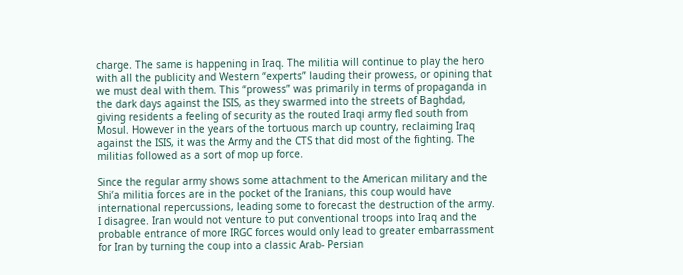charge. The same is happening in Iraq. The militia will continue to play the hero with all the publicity and Western “experts” lauding their prowess, or opining that we must deal with them. This “prowess” was primarily in terms of propaganda in the dark days against the ISIS, as they swarmed into the streets of Baghdad, giving residents a feeling of security as the routed Iraqi army fled south from Mosul. However in the years of the tortuous march up country, reclaiming Iraq against the ISIS, it was the Army and the CTS that did most of the fighting. The militias followed as a sort of mop up force.

Since the regular army shows some attachment to the American military and the Shi’a militia forces are in the pocket of the Iranians, this coup would have international repercussions, leading some to forecast the destruction of the army. I disagree. Iran would not venture to put conventional troops into Iraq and the probable entrance of more IRGC forces would only lead to greater embarrassment for Iran by turning the coup into a classic Arab- Persian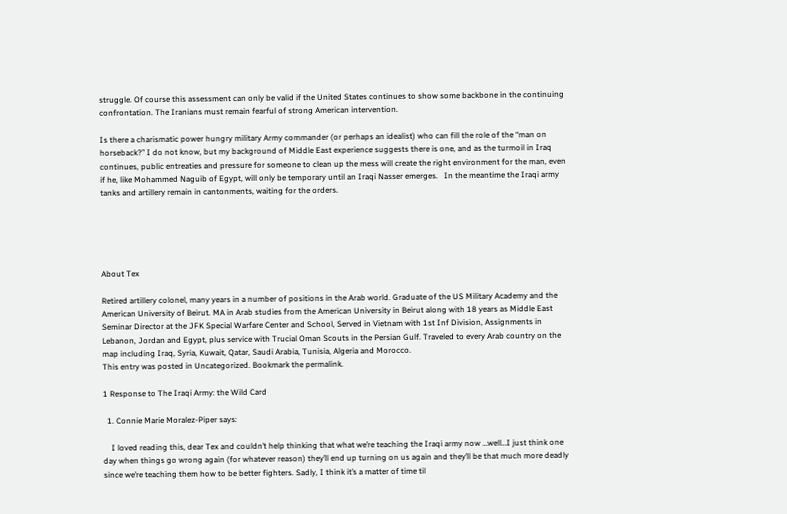struggle. Of course this assessment can only be valid if the United States continues to show some backbone in the continuing confrontation. The Iranians must remain fearful of strong American intervention.

Is there a charismatic power hungry military Army commander (or perhaps an idealist) who can fill the role of the “man on horseback?” I do not know, but my background of Middle East experience suggests there is one, and as the turmoil in Iraq continues, public entreaties and pressure for someone to clean up the mess will create the right environment for the man, even if he, like Mohammed Naguib of Egypt, will only be temporary until an Iraqi Nasser emerges.   In the meantime the Iraqi army tanks and artillery remain in cantonments, waiting for the orders.





About Tex

Retired artillery colonel, many years in a number of positions in the Arab world. Graduate of the US Military Academy and the American University of Beirut. MA in Arab studies from the American University in Beirut along with 18 years as Middle East Seminar Director at the JFK Special Warfare Center and School, Served in Vietnam with 1st Inf Division, Assignments in Lebanon, Jordan and Egypt, plus service with Trucial Oman Scouts in the Persian Gulf. Traveled to every Arab country on the map including Iraq, Syria, Kuwait, Qatar, Saudi Arabia, Tunisia, Algeria and Morocco.
This entry was posted in Uncategorized. Bookmark the permalink.

1 Response to The Iraqi Army: the Wild Card

  1. Connie Marie Moralez-Piper says:

    I loved reading this, dear Tex and couldn’t help thinking that what we’re teaching the Iraqi army now …well…I just think one day when things go wrong again (for whatever reason) they’ll end up turning on us again and they’ll be that much more deadly since we’re teaching them how to be better fighters. Sadly, I think it’s a matter of time til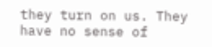they turn on us. They have no sense of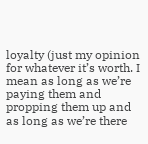loyalty (just my opinion for whatever it’s worth. I mean as long as we’re paying them and propping them up and as long as we’re there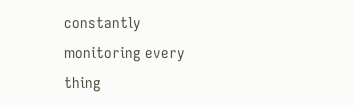constantly monitoring every thing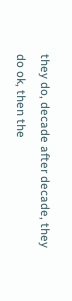they do, decade after decade, they do ok, then the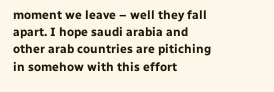moment we leave – well they fall apart. I hope saudi arabia and other arab countries are pitiching in somehow with this effort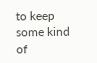to keep some kind of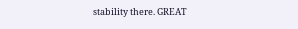stability there. GREAT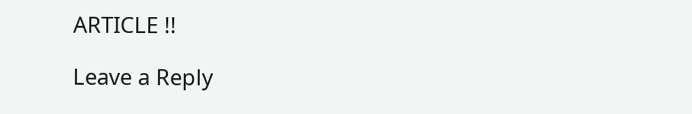ARTICLE !!

Leave a Reply